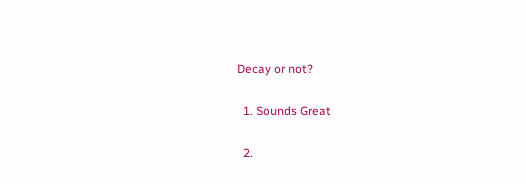Decay or not?

  1. Sounds Great

  2.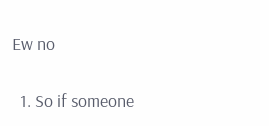Ew no

  1. So if someone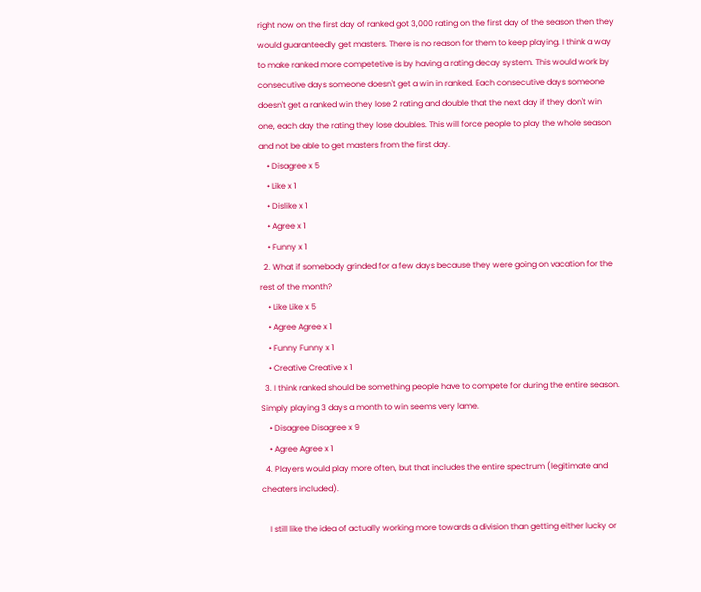right now on the first day of ranked got 3,000 rating on the first day of the season then they would guaranteedly get masters. There is no reason for them to keep playing. I think a way to make ranked more competetive is by having a rating decay system. This would work by consecutive days someone doesn't get a win in ranked. Each consecutive days someone doesn't get a ranked win they lose 2 rating and double that the next day if they don't win one, each day the rating they lose doubles. This will force people to play the whole season and not be able to get masters from the first day.
    • Disagree x 5
    • Like x 1
    • Dislike x 1
    • Agree x 1
    • Funny x 1
  2. What if somebody grinded for a few days because they were going on vacation for the rest of the month?
    • Like Like x 5
    • Agree Agree x 1
    • Funny Funny x 1
    • Creative Creative x 1
  3. I think ranked should be something people have to compete for during the entire season. Simply playing 3 days a month to win seems very lame.
    • Disagree Disagree x 9
    • Agree Agree x 1
  4. Players would play more often, but that includes the entire spectrum (legitimate and cheaters included).

    I still like the idea of actually working more towards a division than getting either lucky or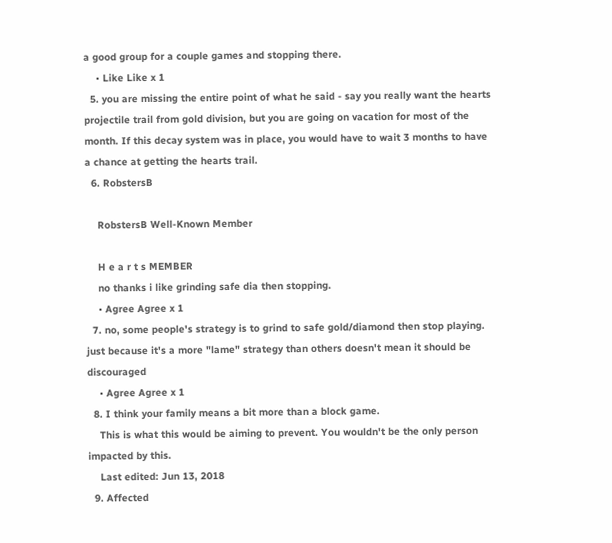a good group for a couple games and stopping there.
    • Like Like x 1
  5. you are missing the entire point of what he said - say you really want the hearts projectile trail from gold division, but you are going on vacation for most of the month. If this decay system was in place, you would have to wait 3 months to have a chance at getting the hearts trail.
  6. RobstersB

    RobstersB Well-Known Member

    H e a r t s MEMBER
    no thanks i like grinding safe dia then stopping.
    • Agree Agree x 1
  7. no, some people's strategy is to grind to safe gold/diamond then stop playing. just because it's a more "lame" strategy than others doesn't mean it should be discouraged
    • Agree Agree x 1
  8. I think your family means a bit more than a block game.
    This is what this would be aiming to prevent. You wouldn't be the only person impacted by this.
    Last edited: Jun 13, 2018
  9. Affected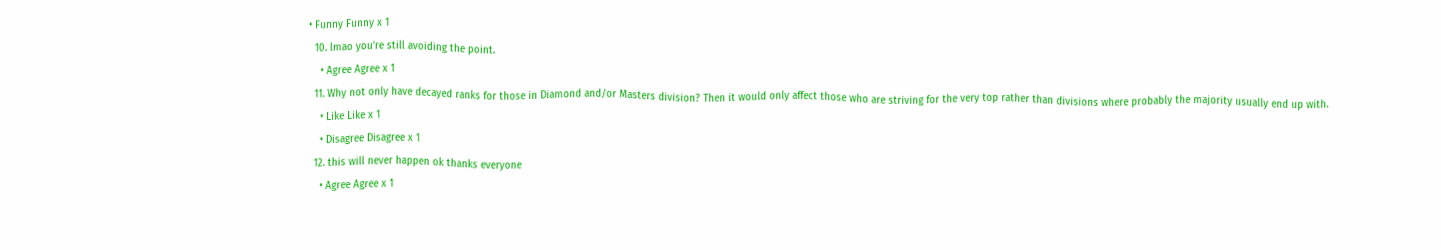• Funny Funny x 1
  10. lmao you're still avoiding the point.
    • Agree Agree x 1
  11. Why not only have decayed ranks for those in Diamond and/or Masters division? Then it would only affect those who are striving for the very top rather than divisions where probably the majority usually end up with.
    • Like Like x 1
    • Disagree Disagree x 1
  12. this will never happen ok thanks everyone
    • Agree Agree x 1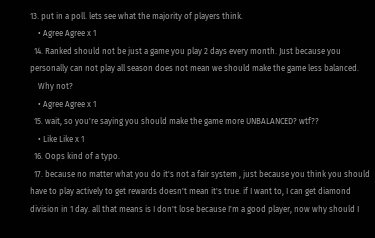13. put in a poll. lets see what the majority of players think.
    • Agree Agree x 1
  14. Ranked should not be just a game you play 2 days every month. Just because you personally can not play all season does not mean we should make the game less balanced.
    Why not?
    • Agree Agree x 1
  15. wait, so you're saying you should make the game more UNBALANCED? wtf??
    • Like Like x 1
  16. Oops kind of a typo.
  17. because no matter what you do it's not a fair system , just because you think you should have to play actively to get rewards doesn't mean it's true. if I want to, I can get diamond division in 1 day. all that means is I don't lose because I'm a good player, now why should I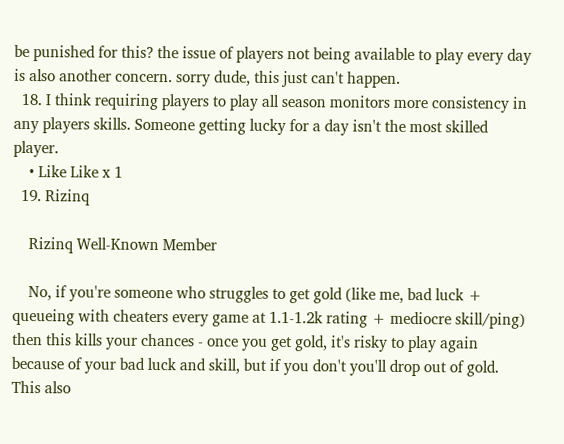be punished for this? the issue of players not being available to play every day is also another concern. sorry dude, this just can't happen.
  18. I think requiring players to play all season monitors more consistency in any players skills. Someone getting lucky for a day isn't the most skilled player.
    • Like Like x 1
  19. Rizinq

    Rizinq Well-Known Member

    No, if you're someone who struggles to get gold (like me, bad luck + queueing with cheaters every game at 1.1-1.2k rating + mediocre skill/ping) then this kills your chances - once you get gold, it's risky to play again because of your bad luck and skill, but if you don't you'll drop out of gold. This also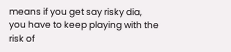means if you get say risky dia, you have to keep playing with the risk of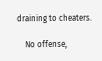draining to cheaters.

    No offense,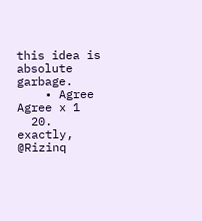this idea is absolute garbage.
    • Agree Agree x 1
  20. exactly, @Rizinq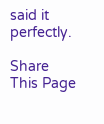said it perfectly.

Share This Page